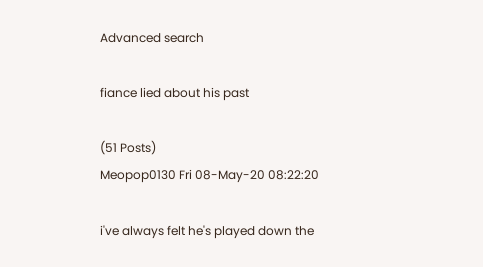Advanced search

fiance lied about his past

(51 Posts)
Meopop0130 Fri 08-May-20 08:22:20

i've always felt he's played down the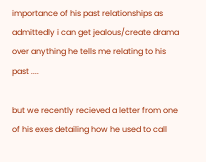importance of his past relationships as admittedly i can get jealous/create drama over anything he tells me relating to his past ....

but we recently recieved a letter from one of his exes detailing how he used to call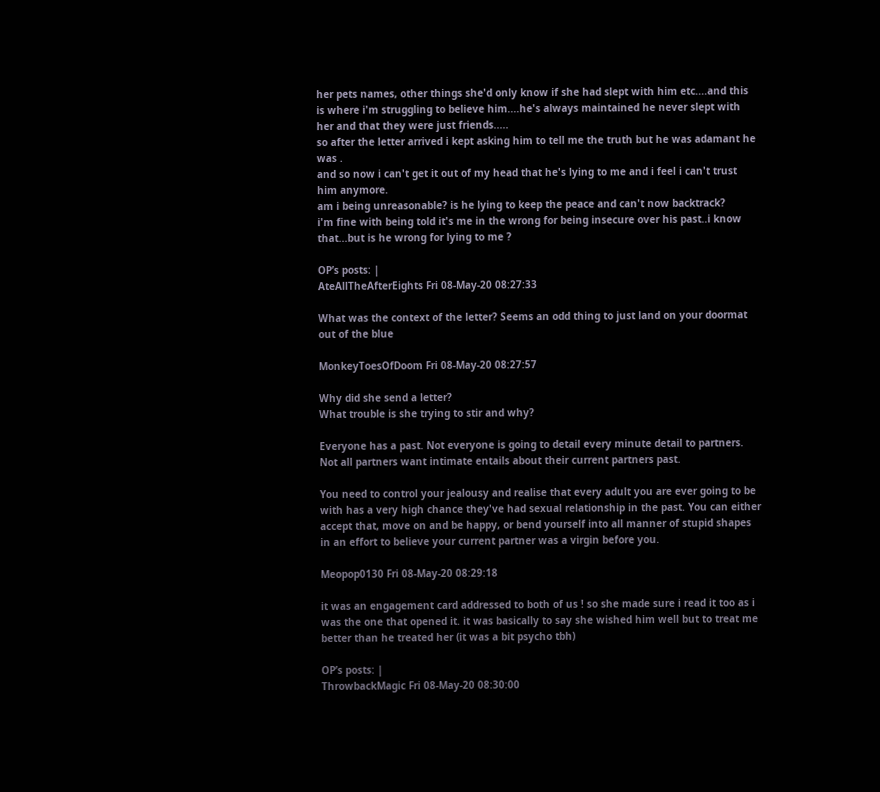her pets names, other things she'd only know if she had slept with him etc....and this is where i'm struggling to believe him....he's always maintained he never slept with her and that they were just friends.....
so after the letter arrived i kept asking him to tell me the truth but he was adamant he was .
and so now i can't get it out of my head that he's lying to me and i feel i can't trust him anymore.
am i being unreasonable? is he lying to keep the peace and can't now backtrack?
i'm fine with being told it's me in the wrong for being insecure over his past..i know that...but is he wrong for lying to me ?

OP’s posts: |
AteAllTheAfterEights Fri 08-May-20 08:27:33

What was the context of the letter? Seems an odd thing to just land on your doormat out of the blue

MonkeyToesOfDoom Fri 08-May-20 08:27:57

Why did she send a letter?
What trouble is she trying to stir and why?

Everyone has a past. Not everyone is going to detail every minute detail to partners. Not all partners want intimate entails about their current partners past.

You need to control your jealousy and realise that every adult you are ever going to be with has a very high chance they've had sexual relationship in the past. You can either accept that, move on and be happy, or bend yourself into all manner of stupid shapes in an effort to believe your current partner was a virgin before you.

Meopop0130 Fri 08-May-20 08:29:18

it was an engagement card addressed to both of us ! so she made sure i read it too as i was the one that opened it. it was basically to say she wished him well but to treat me better than he treated her (it was a bit psycho tbh)

OP’s posts: |
ThrowbackMagic Fri 08-May-20 08:30:00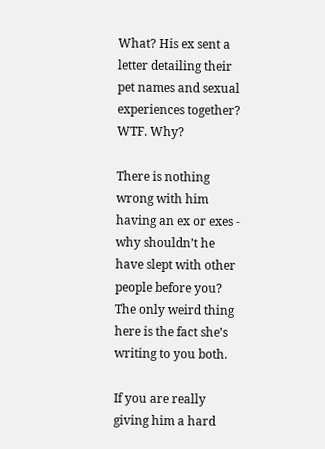What? His ex sent a letter detailing their pet names and sexual experiences together? WTF. Why?

There is nothing wrong with him having an ex or exes - why shouldn’t he have slept with other people before you? The only weird thing here is the fact she’s writing to you both.

If you are really giving him a hard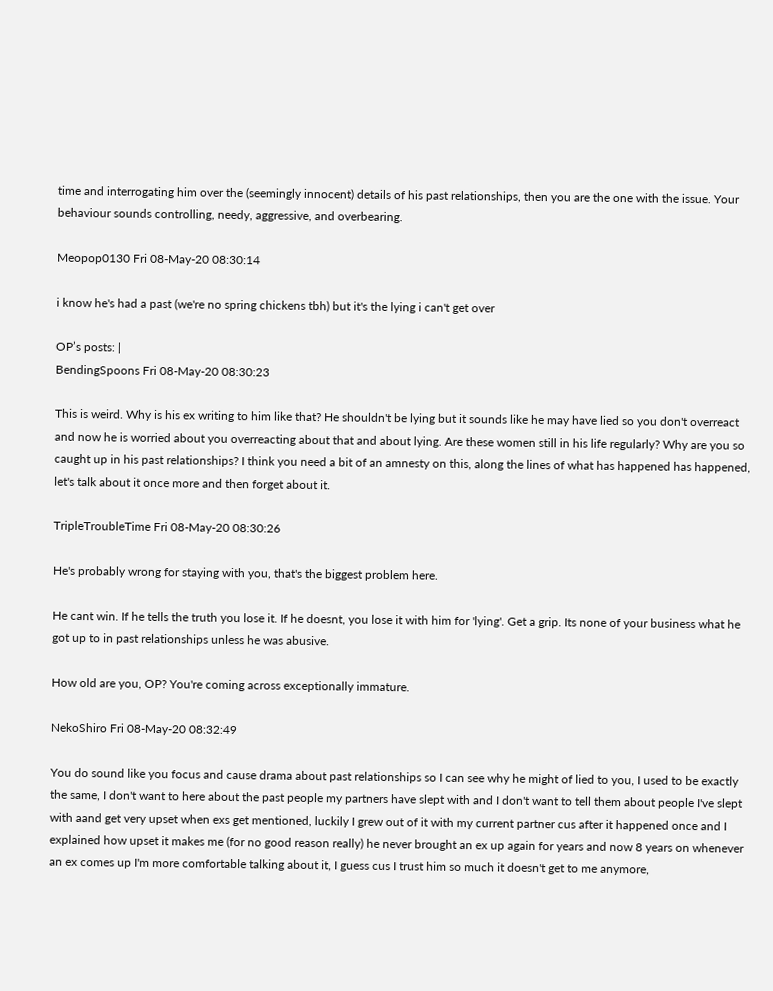time and interrogating him over the (seemingly innocent) details of his past relationships, then you are the one with the issue. Your behaviour sounds controlling, needy, aggressive, and overbearing.

Meopop0130 Fri 08-May-20 08:30:14

i know he's had a past (we're no spring chickens tbh) but it's the lying i can't get over

OP’s posts: |
BendingSpoons Fri 08-May-20 08:30:23

This is weird. Why is his ex writing to him like that? He shouldn't be lying but it sounds like he may have lied so you don't overreact and now he is worried about you overreacting about that and about lying. Are these women still in his life regularly? Why are you so caught up in his past relationships? I think you need a bit of an amnesty on this, along the lines of what has happened has happened, let's talk about it once more and then forget about it.

TripleTroubleTime Fri 08-May-20 08:30:26

He's probably wrong for staying with you, that's the biggest problem here.

He cant win. If he tells the truth you lose it. If he doesnt, you lose it with him for 'lying'. Get a grip. Its none of your business what he got up to in past relationships unless he was abusive.

How old are you, OP? You're coming across exceptionally immature.

NekoShiro Fri 08-May-20 08:32:49

You do sound like you focus and cause drama about past relationships so I can see why he might of lied to you, I used to be exactly the same, I don't want to here about the past people my partners have slept with and I don't want to tell them about people I've slept with aand get very upset when exs get mentioned, luckily I grew out of it with my current partner cus after it happened once and I explained how upset it makes me (for no good reason really) he never brought an ex up again for years and now 8 years on whenever an ex comes up I'm more comfortable talking about it, I guess cus I trust him so much it doesn't get to me anymore,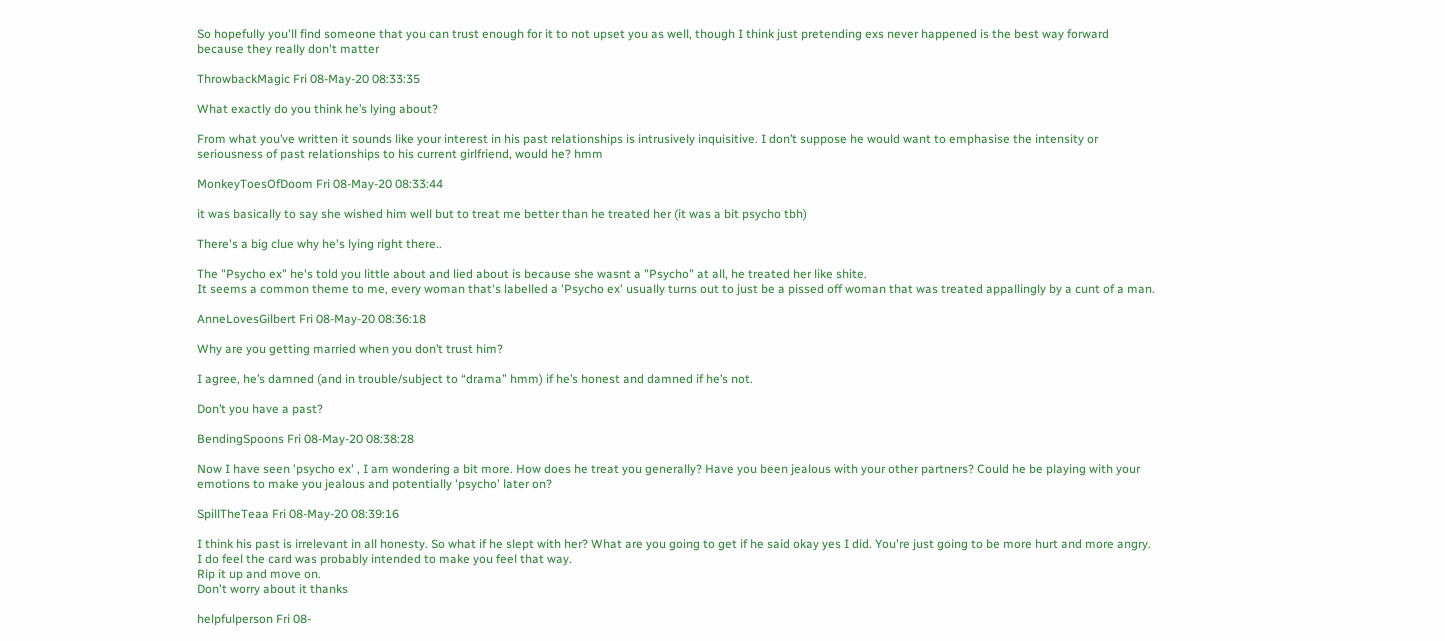So hopefully you'll find someone that you can trust enough for it to not upset you as well, though I think just pretending exs never happened is the best way forward because they really don't matter

ThrowbackMagic Fri 08-May-20 08:33:35

What exactly do you think he’s lying about?

From what you’ve written it sounds like your interest in his past relationships is intrusively inquisitive. I don’t suppose he would want to emphasise the intensity or seriousness of past relationships to his current girlfriend, would he? hmm

MonkeyToesOfDoom Fri 08-May-20 08:33:44

it was basically to say she wished him well but to treat me better than he treated her (it was a bit psycho tbh)

There's a big clue why he's lying right there..

The "Psycho ex" he's told you little about and lied about is because she wasnt a "Psycho" at all, he treated her like shite.
It seems a common theme to me, every woman that's labelled a 'Psycho ex' usually turns out to just be a pissed off woman that was treated appallingly by a cunt of a man.

AnneLovesGilbert Fri 08-May-20 08:36:18

Why are you getting married when you don’t trust him?

I agree, he’s damned (and in trouble/subject to “drama” hmm) if he’s honest and damned if he’s not.

Don’t you have a past?

BendingSpoons Fri 08-May-20 08:38:28

Now I have seen 'psycho ex' , I am wondering a bit more. How does he treat you generally? Have you been jealous with your other partners? Could he be playing with your emotions to make you jealous and potentially 'psycho' later on?

SpillTheTeaa Fri 08-May-20 08:39:16

I think his past is irrelevant in all honesty. So what if he slept with her? What are you going to get if he said okay yes I did. You're just going to be more hurt and more angry.
I do feel the card was probably intended to make you feel that way.
Rip it up and move on.
Don't worry about it thanks

helpfulperson Fri 08-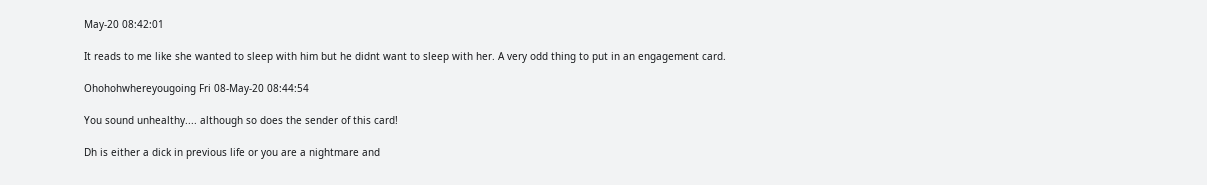May-20 08:42:01

It reads to me like she wanted to sleep with him but he didnt want to sleep with her. A very odd thing to put in an engagement card.

Ohohohwhereyougoing Fri 08-May-20 08:44:54

You sound unhealthy.... although so does the sender of this card!

Dh is either a dick in previous life or you are a nightmare and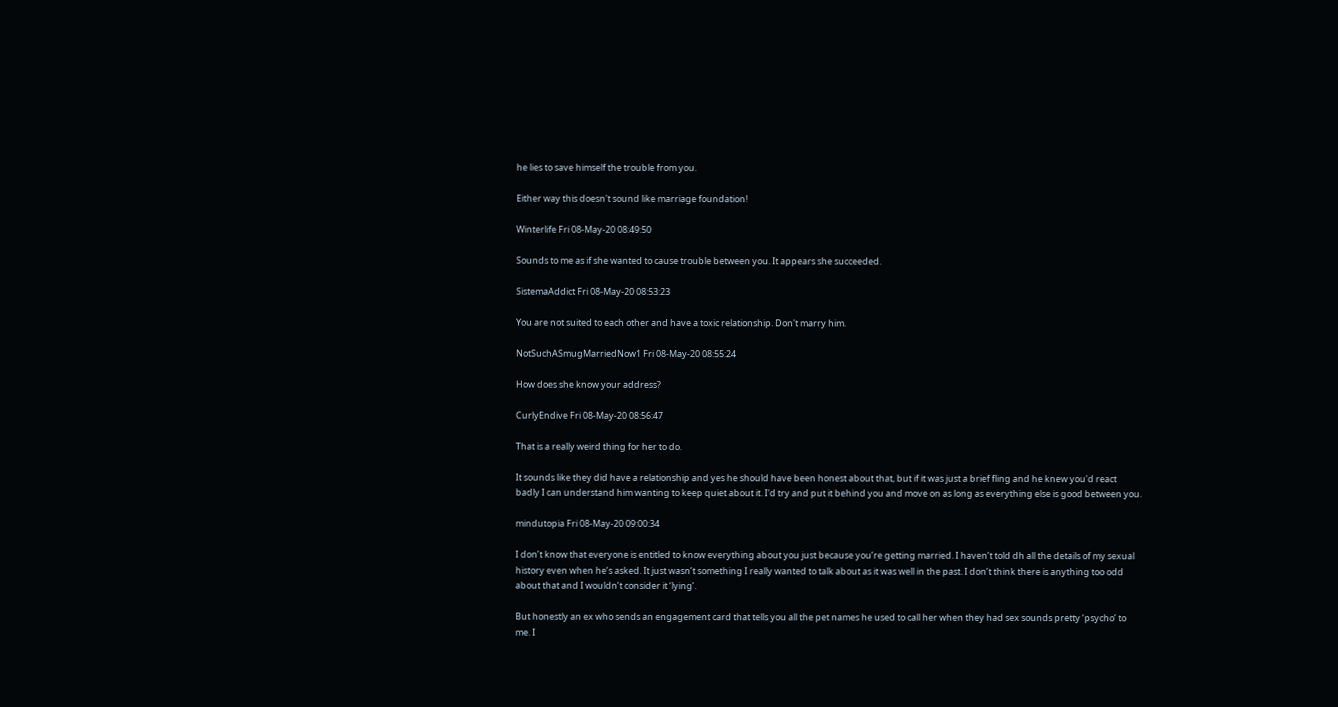he lies to save himself the trouble from you.

Either way this doesn't sound like marriage foundation!

Winterlife Fri 08-May-20 08:49:50

Sounds to me as if she wanted to cause trouble between you. It appears she succeeded.

SistemaAddict Fri 08-May-20 08:53:23

You are not suited to each other and have a toxic relationship. Don't marry him.

NotSuchASmugMarriedNow1 Fri 08-May-20 08:55:24

How does she know your address?

CurlyEndive Fri 08-May-20 08:56:47

That is a really weird thing for her to do.

It sounds like they did have a relationship and yes he should have been honest about that, but if it was just a brief fling and he knew you'd react badly I can understand him wanting to keep quiet about it. I'd try and put it behind you and move on as long as everything else is good between you.

mindutopia Fri 08-May-20 09:00:34

I don’t know that everyone is entitled to know everything about you just because you’re getting married. I haven’t told dh all the details of my sexual history even when he’s asked. It just wasn’t something I really wanted to talk about as it was well in the past. I don’t think there is anything too odd about that and I wouldn’t consider it ‘lying’.

But honestly an ex who sends an engagement card that tells you all the pet names he used to call her when they had sex sounds pretty ‘psycho’ to me. I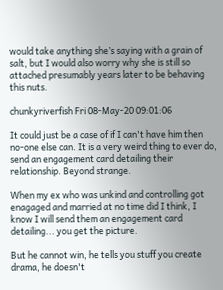would take anything she’s saying with a grain of salt, but I would also worry why she is still so attached presumably years later to be behaving this nuts.

chunkyriverfish Fri 08-May-20 09:01:06

It could just be a case of if I can't have him then no-one else can. It is a very weird thing to ever do, send an engagement card detailing their relationship. Beyond strange.

When my ex who was unkind and controlling got enagaged and married at no time did I think, I know I will send them an engagement card detailing... you get the picture.

But he cannot win, he tells you stuff you create drama, he doesn't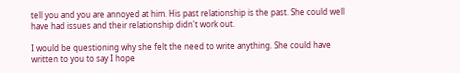tell you and you are annoyed at him. His past relationship is the past. She could well have had issues and their relationship didn't work out.

I would be questioning why she felt the need to write anything. She could have written to you to say I hope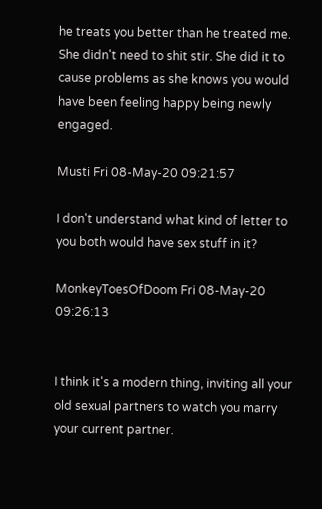he treats you better than he treated me. She didn't need to shit stir. She did it to cause problems as she knows you would have been feeling happy being newly engaged.

Musti Fri 08-May-20 09:21:57

I don't understand what kind of letter to you both would have sex stuff in it?

MonkeyToesOfDoom Fri 08-May-20 09:26:13


I think it's a modern thing, inviting all your old sexual partners to watch you marry your current partner.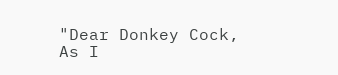"Dear Donkey Cock,
As I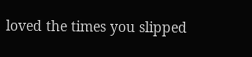loved the times you slipped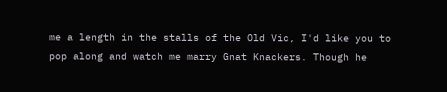me a length in the stalls of the Old Vic, I'd like you to pop along and watch me marry Gnat Knackers. Though he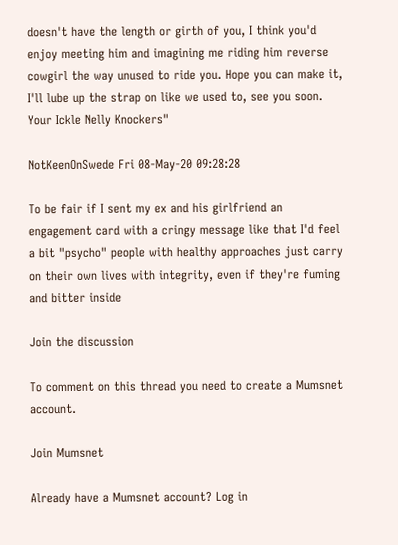doesn't have the length or girth of you, I think you'd enjoy meeting him and imagining me riding him reverse cowgirl the way unused to ride you. Hope you can make it, I'll lube up the strap on like we used to, see you soon.
Your Ickle Nelly Knockers"

NotKeenOnSwede Fri 08-May-20 09:28:28

To be fair if I sent my ex and his girlfriend an engagement card with a cringy message like that I'd feel a bit "psycho" people with healthy approaches just carry on their own lives with integrity, even if they're fuming and bitter inside

Join the discussion

To comment on this thread you need to create a Mumsnet account.

Join Mumsnet

Already have a Mumsnet account? Log in